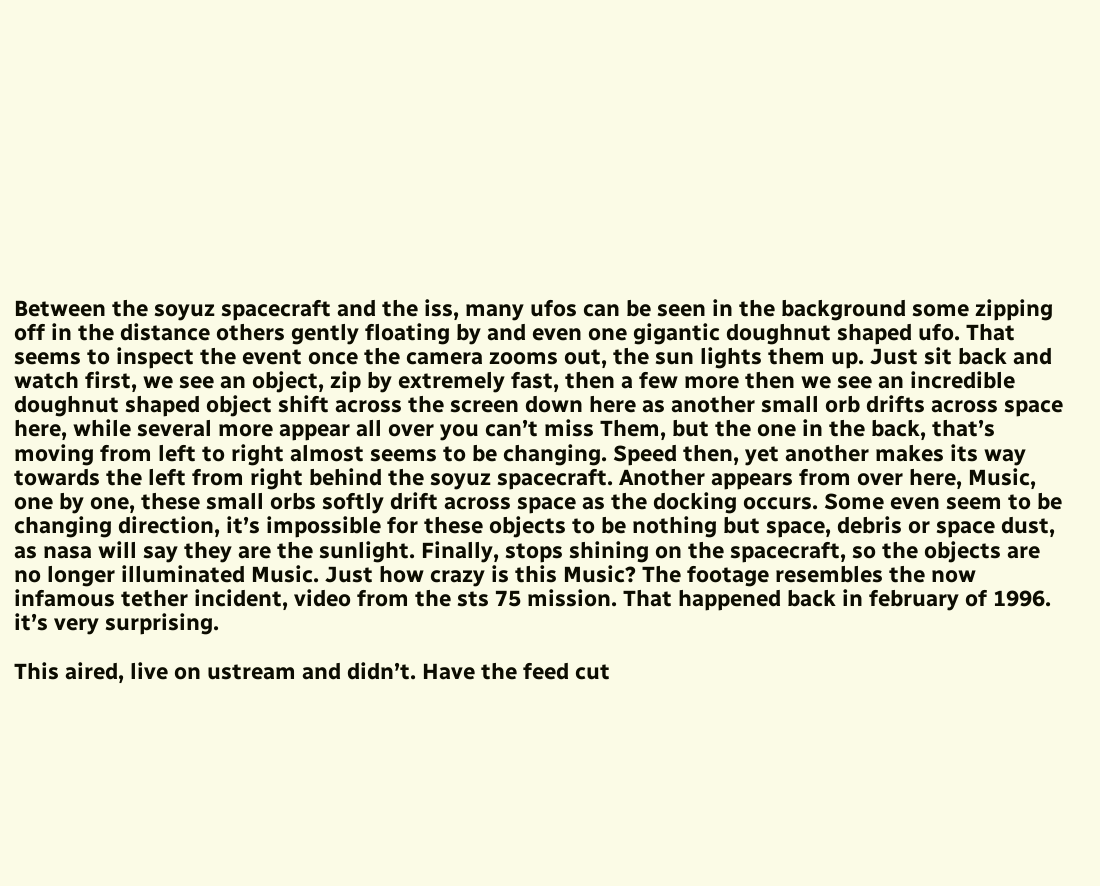Between the soyuz spacecraft and the iss, many ufos can be seen in the background some zipping off in the distance others gently floating by and even one gigantic doughnut shaped ufo. That seems to inspect the event once the camera zooms out, the sun lights them up. Just sit back and watch first, we see an object, zip by extremely fast, then a few more then we see an incredible doughnut shaped object shift across the screen down here as another small orb drifts across space here, while several more appear all over you can’t miss Them, but the one in the back, that’s moving from left to right almost seems to be changing. Speed then, yet another makes its way towards the left from right behind the soyuz spacecraft. Another appears from over here, Music, one by one, these small orbs softly drift across space as the docking occurs. Some even seem to be changing direction, it’s impossible for these objects to be nothing but space, debris or space dust, as nasa will say they are the sunlight. Finally, stops shining on the spacecraft, so the objects are no longer illuminated Music. Just how crazy is this Music? The footage resembles the now infamous tether incident, video from the sts 75 mission. That happened back in february of 1996. it’s very surprising.

This aired, live on ustream and didn’t. Have the feed cut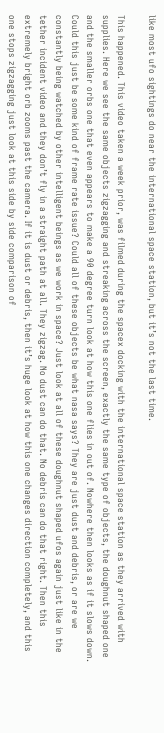like most ufo sightings do near the international space station, but it’s not the last time.

This happened. This video taken a week prior, was filmed during the spacex docking with the international space station as they arrived with supplies. Here we see the same objects zigzagging and streaking across the screen, exactly the same type of objects, the doughnut shaped one and the smaller orbs one that even appears to make a 90 degree turn look at how this one flies in out of. Nowhere then looks as if it slows down. Could this just be some kind of frame rate issue? Could all of these objects be what nasa says? They are just dust and debris, or are we constantly being watched by other intelligent beings as we work in space? Just look at all of these doughnut shaped ufos again just like in the tether incident video and they don’t fly in a straight path at all. They zigzag. No dust can do that. No debris can do that right. Then this extremely bright orb zooms past the camera. If it is dust or debris, then it’s huge look at how this one changes direction completely, and this one stops zigzagging just look at this side by side comparison of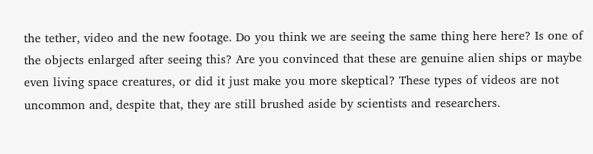the tether, video and the new footage. Do you think we are seeing the same thing here here? Is one of the objects enlarged after seeing this? Are you convinced that these are genuine alien ships or maybe even living space creatures, or did it just make you more skeptical? These types of videos are not uncommon and, despite that, they are still brushed aside by scientists and researchers.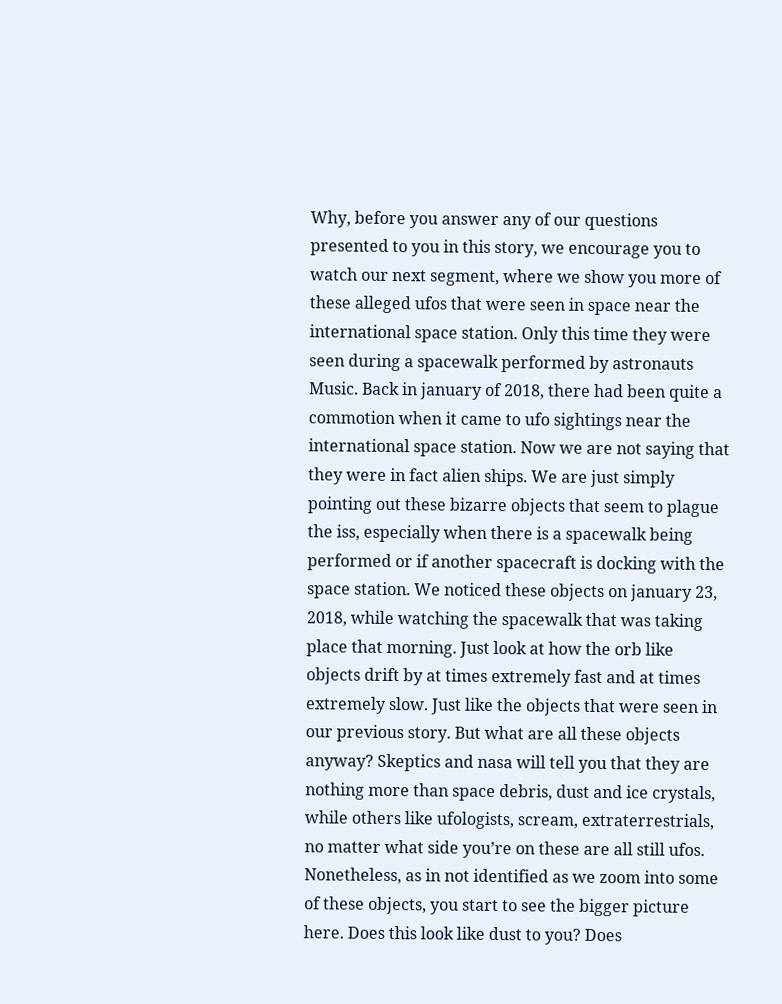Why, before you answer any of our questions presented to you in this story, we encourage you to watch our next segment, where we show you more of these alleged ufos that were seen in space near the international space station. Only this time they were seen during a spacewalk performed by astronauts Music. Back in january of 2018, there had been quite a commotion when it came to ufo sightings near the international space station. Now we are not saying that they were in fact alien ships. We are just simply pointing out these bizarre objects that seem to plague the iss, especially when there is a spacewalk being performed or if another spacecraft is docking with the space station. We noticed these objects on january 23, 2018, while watching the spacewalk that was taking place that morning. Just look at how the orb like objects drift by at times extremely fast and at times extremely slow. Just like the objects that were seen in our previous story. But what are all these objects anyway? Skeptics and nasa will tell you that they are nothing more than space debris, dust and ice crystals, while others like ufologists, scream, extraterrestrials, no matter what side you’re on these are all still ufos. Nonetheless, as in not identified as we zoom into some of these objects, you start to see the bigger picture here. Does this look like dust to you? Does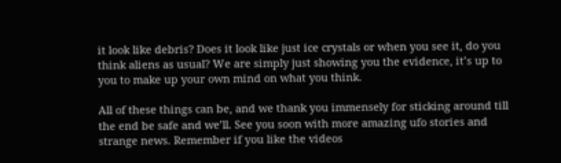it look like debris? Does it look like just ice crystals or when you see it, do you think aliens as usual? We are simply just showing you the evidence, it’s up to you to make up your own mind on what you think.

All of these things can be, and we thank you immensely for sticking around till the end be safe and we’ll. See you soon with more amazing ufo stories and strange news. Remember if you like the videos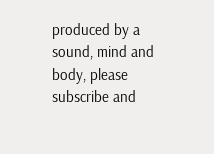produced by a sound, mind and body, please subscribe and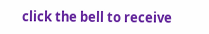click the bell to receive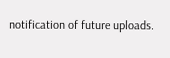notification of future uploads.